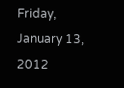Friday, January 13, 2012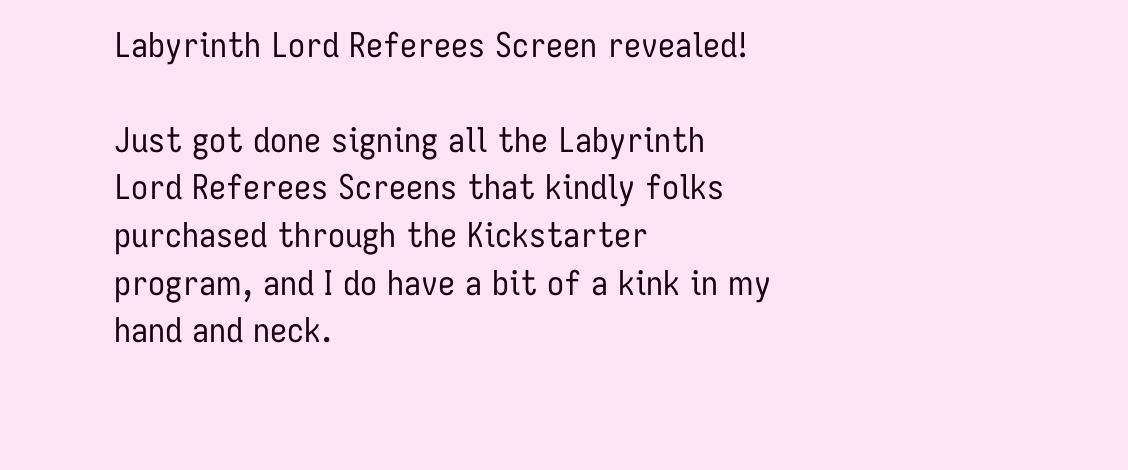Labyrinth Lord Referees Screen revealed!

Just got done signing all the Labyrinth Lord Referees Screens that kindly folks purchased through the Kickstarter program, and I do have a bit of a kink in my hand and neck.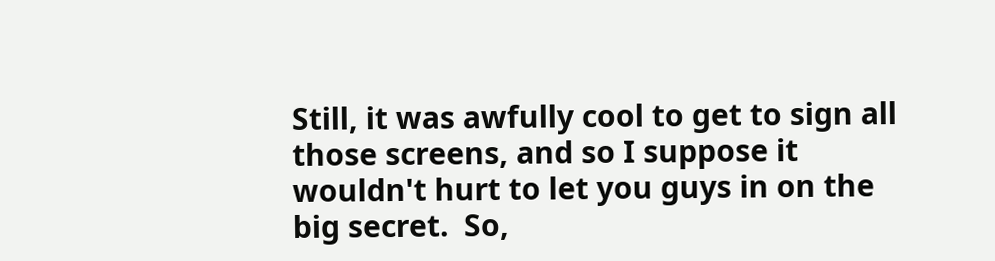Still, it was awfully cool to get to sign all those screens, and so I suppose it wouldn't hurt to let you guys in on the big secret.  So,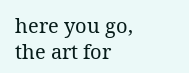here you go, the art for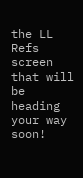the LL Refs screen that will be heading your way soon!